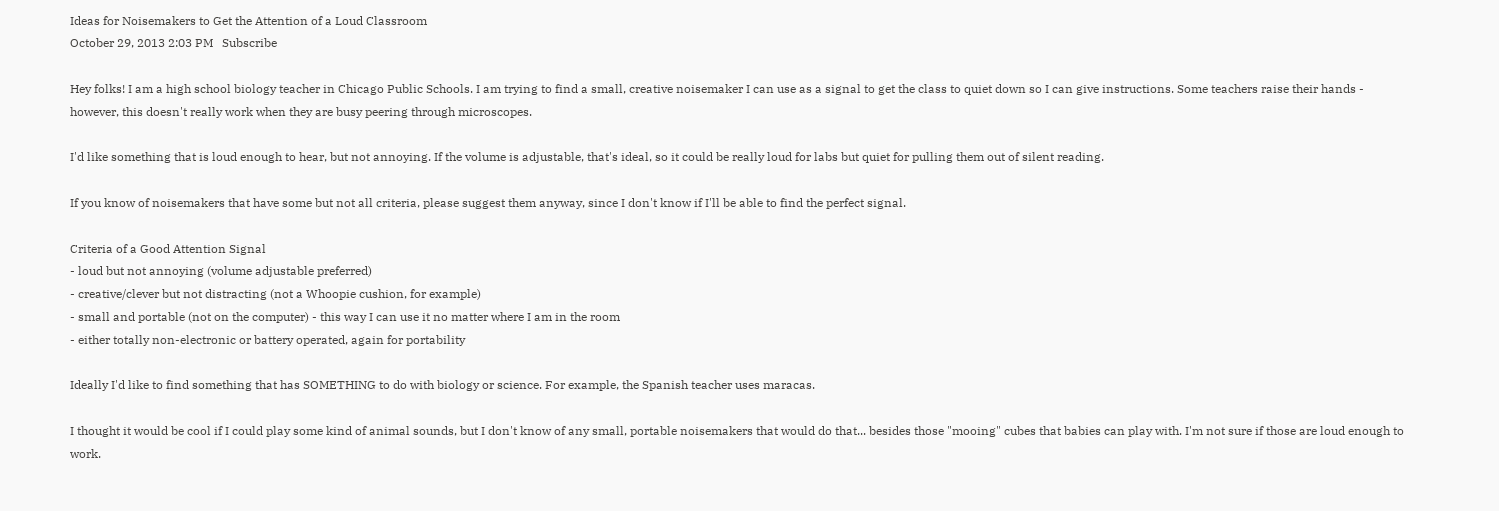Ideas for Noisemakers to Get the Attention of a Loud Classroom
October 29, 2013 2:03 PM   Subscribe

Hey folks! I am a high school biology teacher in Chicago Public Schools. I am trying to find a small, creative noisemaker I can use as a signal to get the class to quiet down so I can give instructions. Some teachers raise their hands - however, this doesn't really work when they are busy peering through microscopes.

I'd like something that is loud enough to hear, but not annoying. If the volume is adjustable, that's ideal, so it could be really loud for labs but quiet for pulling them out of silent reading.

If you know of noisemakers that have some but not all criteria, please suggest them anyway, since I don't know if I'll be able to find the perfect signal.

Criteria of a Good Attention Signal
- loud but not annoying (volume adjustable preferred)
- creative/clever but not distracting (not a Whoopie cushion, for example)
- small and portable (not on the computer) - this way I can use it no matter where I am in the room
- either totally non-electronic or battery operated, again for portability

Ideally I'd like to find something that has SOMETHING to do with biology or science. For example, the Spanish teacher uses maracas.

I thought it would be cool if I could play some kind of animal sounds, but I don't know of any small, portable noisemakers that would do that... besides those "mooing" cubes that babies can play with. I'm not sure if those are loud enough to work.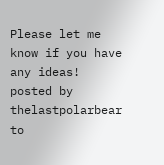Please let me know if you have any ideas!
posted by thelastpolarbear to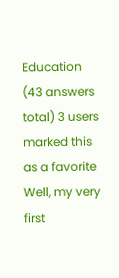Education (43 answers total) 3 users marked this as a favorite
Well, my very first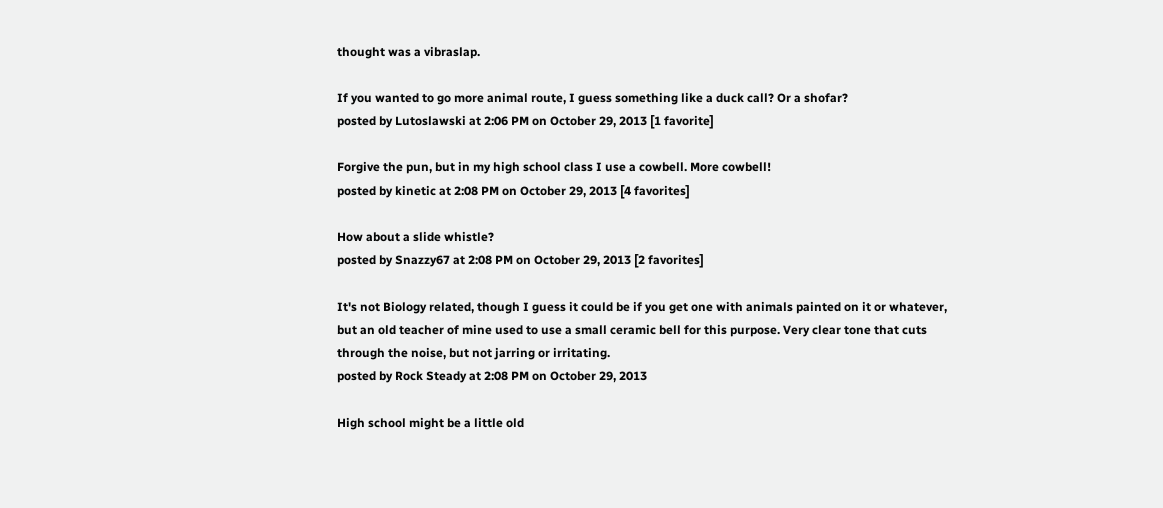thought was a vibraslap.

If you wanted to go more animal route, I guess something like a duck call? Or a shofar?
posted by Lutoslawski at 2:06 PM on October 29, 2013 [1 favorite]

Forgive the pun, but in my high school class I use a cowbell. More cowbell!
posted by kinetic at 2:08 PM on October 29, 2013 [4 favorites]

How about a slide whistle?
posted by Snazzy67 at 2:08 PM on October 29, 2013 [2 favorites]

It's not Biology related, though I guess it could be if you get one with animals painted on it or whatever, but an old teacher of mine used to use a small ceramic bell for this purpose. Very clear tone that cuts through the noise, but not jarring or irritating.
posted by Rock Steady at 2:08 PM on October 29, 2013

High school might be a little old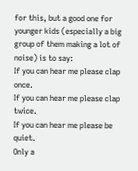for this, but a good one for younger kids (especially a big group of them making a lot of noise) is to say:
If you can hear me please clap once.
If you can hear me please clap twice.
If you can hear me please be quiet.
Only a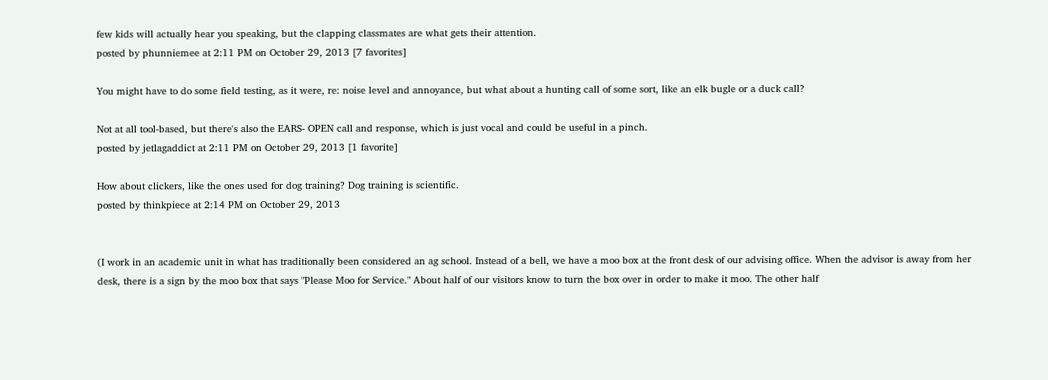few kids will actually hear you speaking, but the clapping classmates are what gets their attention.
posted by phunniemee at 2:11 PM on October 29, 2013 [7 favorites]

You might have to do some field testing, as it were, re: noise level and annoyance, but what about a hunting call of some sort, like an elk bugle or a duck call?

Not at all tool-based, but there's also the EARS- OPEN call and response, which is just vocal and could be useful in a pinch.
posted by jetlagaddict at 2:11 PM on October 29, 2013 [1 favorite]

How about clickers, like the ones used for dog training? Dog training is scientific.
posted by thinkpiece at 2:14 PM on October 29, 2013


(I work in an academic unit in what has traditionally been considered an ag school. Instead of a bell, we have a moo box at the front desk of our advising office. When the advisor is away from her desk, there is a sign by the moo box that says "Please Moo for Service." About half of our visitors know to turn the box over in order to make it moo. The other half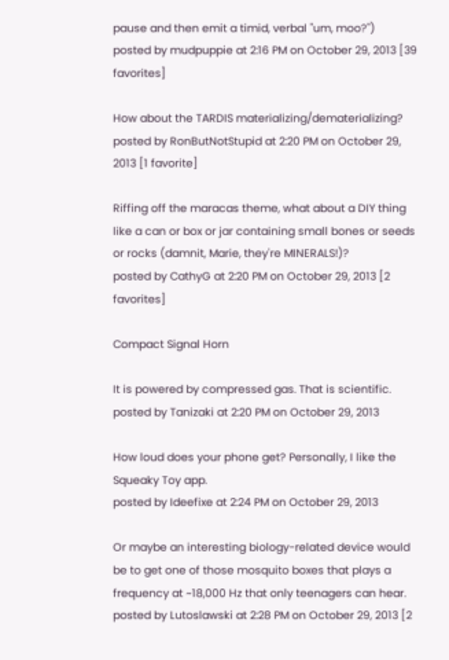pause and then emit a timid, verbal "um, moo?")
posted by mudpuppie at 2:16 PM on October 29, 2013 [39 favorites]

How about the TARDIS materializing/dematerializing?
posted by RonButNotStupid at 2:20 PM on October 29, 2013 [1 favorite]

Riffing off the maracas theme, what about a DIY thing like a can or box or jar containing small bones or seeds or rocks (damnit, Marie, they're MINERALS!)?
posted by CathyG at 2:20 PM on October 29, 2013 [2 favorites]

Compact Signal Horn

It is powered by compressed gas. That is scientific.
posted by Tanizaki at 2:20 PM on October 29, 2013

How loud does your phone get? Personally, I like the Squeaky Toy app.
posted by Ideefixe at 2:24 PM on October 29, 2013

Or maybe an interesting biology-related device would be to get one of those mosquito boxes that plays a frequency at ~18,000 Hz that only teenagers can hear.
posted by Lutoslawski at 2:28 PM on October 29, 2013 [2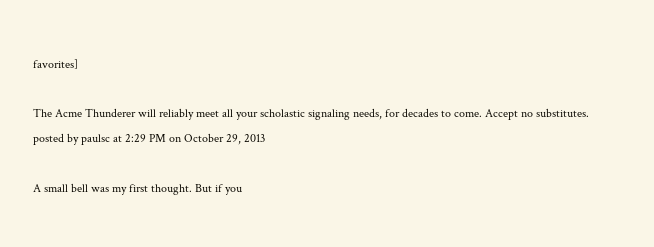favorites]

The Acme Thunderer will reliably meet all your scholastic signaling needs, for decades to come. Accept no substitutes.
posted by paulsc at 2:29 PM on October 29, 2013

A small bell was my first thought. But if you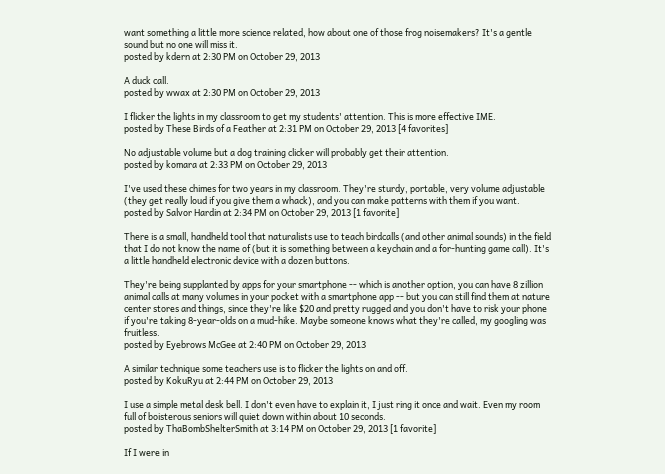want something a little more science related, how about one of those frog noisemakers? It's a gentle sound but no one will miss it.
posted by kdern at 2:30 PM on October 29, 2013

A duck call.
posted by wwax at 2:30 PM on October 29, 2013

I flicker the lights in my classroom to get my students' attention. This is more effective IME.
posted by These Birds of a Feather at 2:31 PM on October 29, 2013 [4 favorites]

No adjustable volume but a dog training clicker will probably get their attention.
posted by komara at 2:33 PM on October 29, 2013

I've used these chimes for two years in my classroom. They're sturdy, portable, very volume adjustable (they get really loud if you give them a whack), and you can make patterns with them if you want.
posted by Salvor Hardin at 2:34 PM on October 29, 2013 [1 favorite]

There is a small, handheld tool that naturalists use to teach birdcalls (and other animal sounds) in the field that I do not know the name of (but it is something between a keychain and a for-hunting game call). It's a little handheld electronic device with a dozen buttons.

They're being supplanted by apps for your smartphone -- which is another option, you can have 8 zillion animal calls at many volumes in your pocket with a smartphone app -- but you can still find them at nature center stores and things, since they're like $20 and pretty rugged and you don't have to risk your phone if you're taking 8-year-olds on a mud-hike. Maybe someone knows what they're called, my googling was fruitless.
posted by Eyebrows McGee at 2:40 PM on October 29, 2013

A similar technique some teachers use is to flicker the lights on and off.
posted by KokuRyu at 2:44 PM on October 29, 2013

I use a simple metal desk bell. I don't even have to explain it, I just ring it once and wait. Even my room full of boisterous seniors will quiet down within about 10 seconds.
posted by ThaBombShelterSmith at 3:14 PM on October 29, 2013 [1 favorite]

If I were in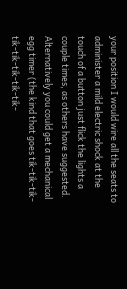your position I would wire all the seats to administer a mild electric shock at the touch of a button just flick the lights a couple times, as others have suggested. Alternatively you could get a mechanical egg timer (the kind that goes tik-tik-tik-tik-tik-tik-tik-tik-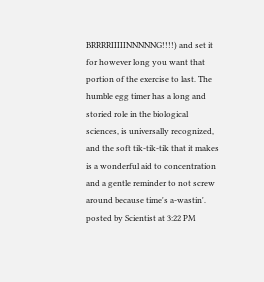BRRRRIIIIINNNNNG!!!!) and set it for however long you want that portion of the exercise to last. The humble egg timer has a long and storied role in the biological sciences, is universally recognized, and the soft tik-tik-tik that it makes is a wonderful aid to concentration and a gentle reminder to not screw around because time's a-wastin'.
posted by Scientist at 3:22 PM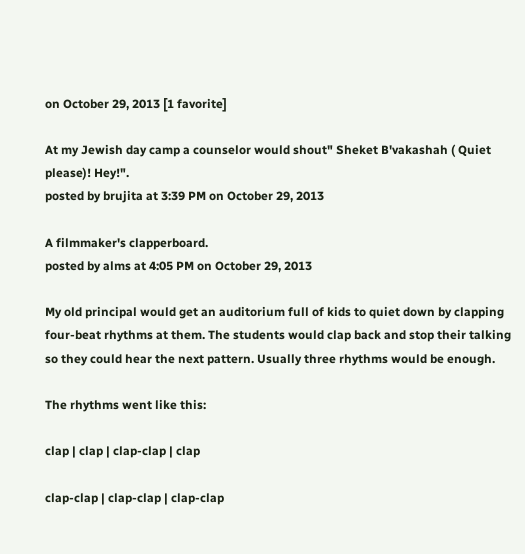on October 29, 2013 [1 favorite]

At my Jewish day camp a counselor would shout" Sheket B'vakashah ( Quiet please)! Hey!".
posted by brujita at 3:39 PM on October 29, 2013

A filmmaker's clapperboard.
posted by alms at 4:05 PM on October 29, 2013

My old principal would get an auditorium full of kids to quiet down by clapping four-beat rhythms at them. The students would clap back and stop their talking so they could hear the next pattern. Usually three rhythms would be enough.

The rhythms went like this:

clap | clap | clap-clap | clap

clap-clap | clap-clap | clap-clap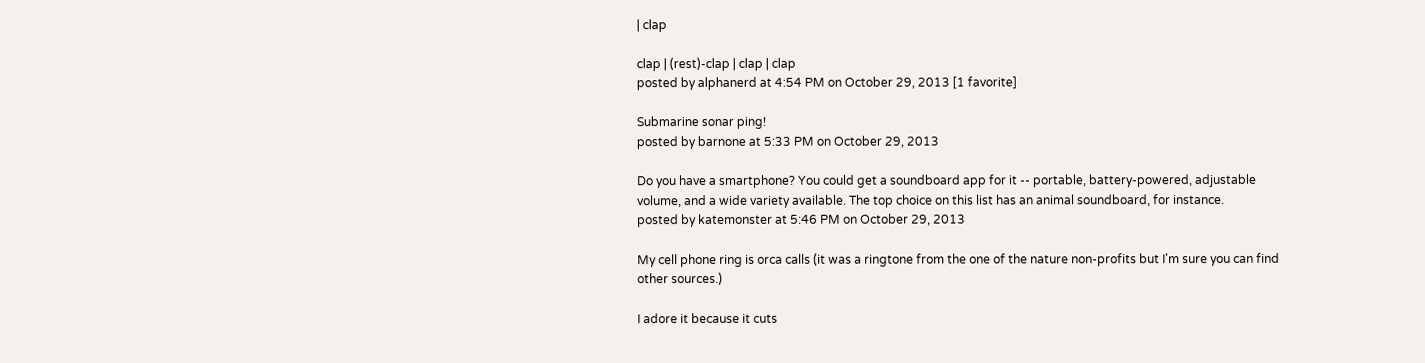| clap

clap | (rest)-clap | clap | clap
posted by alphanerd at 4:54 PM on October 29, 2013 [1 favorite]

Submarine sonar ping!
posted by barnone at 5:33 PM on October 29, 2013

Do you have a smartphone? You could get a soundboard app for it -- portable, battery-powered, adjustable volume, and a wide variety available. The top choice on this list has an animal soundboard, for instance.
posted by katemonster at 5:46 PM on October 29, 2013

My cell phone ring is orca calls (it was a ringtone from the one of the nature non-profits but I'm sure you can find other sources.)

I adore it because it cuts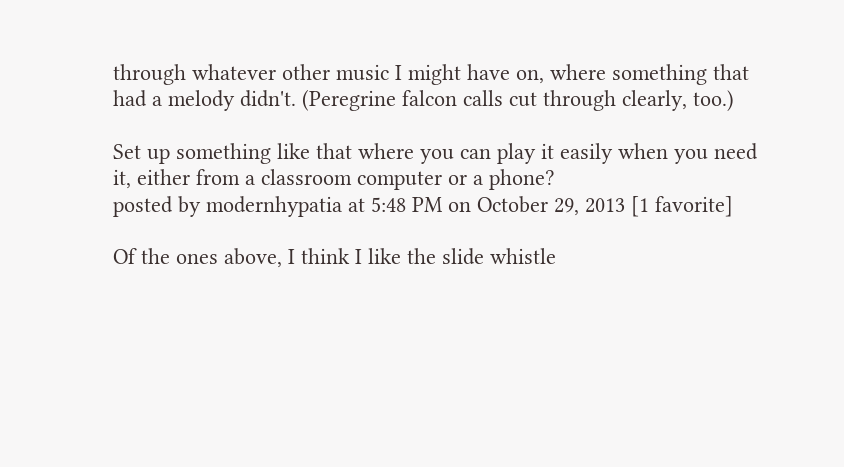through whatever other music I might have on, where something that had a melody didn't. (Peregrine falcon calls cut through clearly, too.)

Set up something like that where you can play it easily when you need it, either from a classroom computer or a phone?
posted by modernhypatia at 5:48 PM on October 29, 2013 [1 favorite]

Of the ones above, I think I like the slide whistle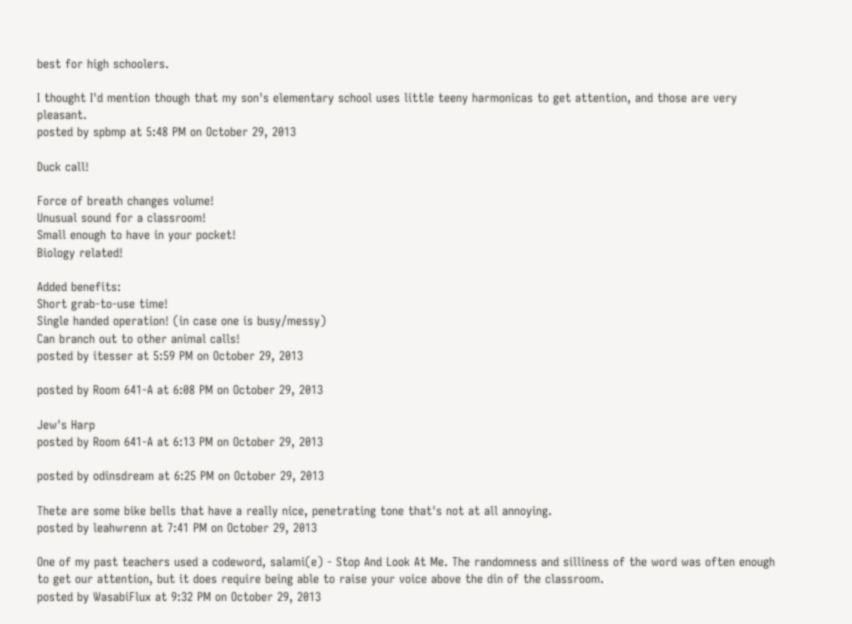best for high schoolers.

I thought I'd mention though that my son's elementary school uses little teeny harmonicas to get attention, and those are very pleasant.
posted by spbmp at 5:48 PM on October 29, 2013

Duck call!

Force of breath changes volume!
Unusual sound for a classroom!
Small enough to have in your pocket!
Biology related!

Added benefits:
Short grab-to-use time!
Single handed operation! (in case one is busy/messy)
Can branch out to other animal calls!
posted by itesser at 5:59 PM on October 29, 2013

posted by Room 641-A at 6:08 PM on October 29, 2013

Jew's Harp
posted by Room 641-A at 6:13 PM on October 29, 2013

posted by odinsdream at 6:25 PM on October 29, 2013

Thete are some bike bells that have a really nice, penetrating tone that's not at all annoying.
posted by leahwrenn at 7:41 PM on October 29, 2013

One of my past teachers used a codeword, salami(e) - Stop And Look At Me. The randomness and silliness of the word was often enough to get our attention, but it does require being able to raise your voice above the din of the classroom.
posted by WasabiFlux at 9:32 PM on October 29, 2013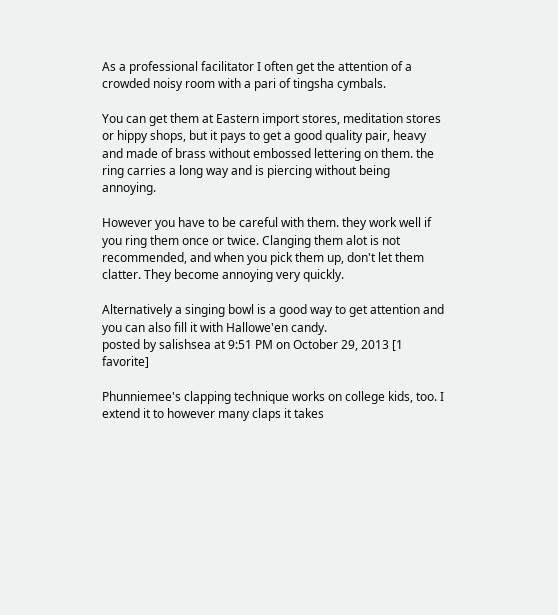As a professional facilitator I often get the attention of a crowded noisy room with a pari of tingsha cymbals.

You can get them at Eastern import stores, meditation stores or hippy shops, but it pays to get a good quality pair, heavy and made of brass without embossed lettering on them. the ring carries a long way and is piercing without being annoying.

However you have to be careful with them. they work well if you ring them once or twice. Clanging them alot is not recommended, and when you pick them up, don't let them clatter. They become annoying very quickly.

Alternatively a singing bowl is a good way to get attention and you can also fill it with Hallowe'en candy.
posted by salishsea at 9:51 PM on October 29, 2013 [1 favorite]

Phunniemee's clapping technique works on college kids, too. I extend it to however many claps it takes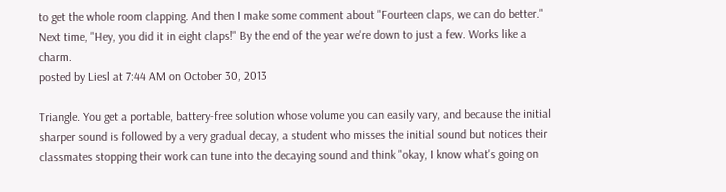to get the whole room clapping. And then I make some comment about "Fourteen claps, we can do better." Next time, "Hey, you did it in eight claps!" By the end of the year we're down to just a few. Works like a charm.
posted by Liesl at 7:44 AM on October 30, 2013

Triangle. You get a portable, battery-free solution whose volume you can easily vary, and because the initial sharper sound is followed by a very gradual decay, a student who misses the initial sound but notices their classmates stopping their work can tune into the decaying sound and think "okay, I know what's going on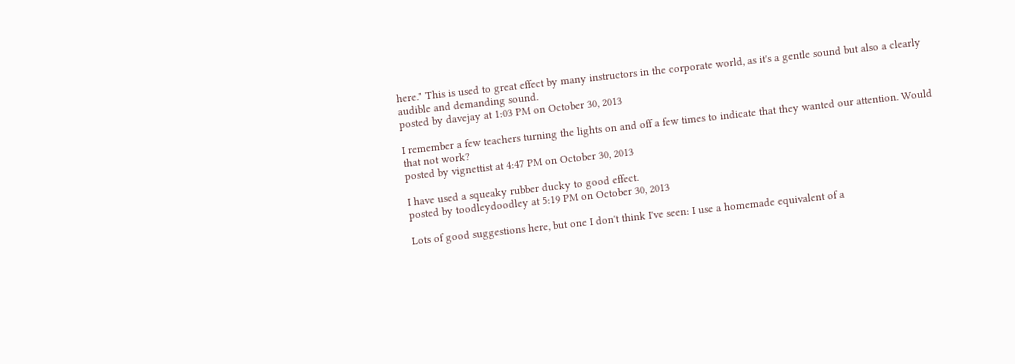here." This is used to great effect by many instructors in the corporate world, as it's a gentle sound but also a clearly audible and demanding sound.
posted by davejay at 1:03 PM on October 30, 2013

I remember a few teachers turning the lights on and off a few times to indicate that they wanted our attention. Would that not work?
posted by vignettist at 4:47 PM on October 30, 2013

I have used a squeaky rubber ducky to good effect.
posted by toodleydoodley at 5:19 PM on October 30, 2013

Lots of good suggestions here, but one I don't think I've seen: I use a homemade equivalent of a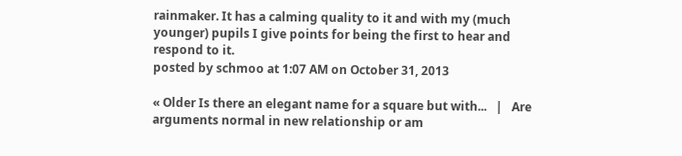rainmaker. It has a calming quality to it and with my (much younger) pupils I give points for being the first to hear and respond to it.
posted by schmoo at 1:07 AM on October 31, 2013

« Older Is there an elegant name for a square but with...   |   Are arguments normal in new relationship or am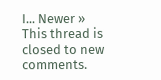I... Newer »
This thread is closed to new comments.